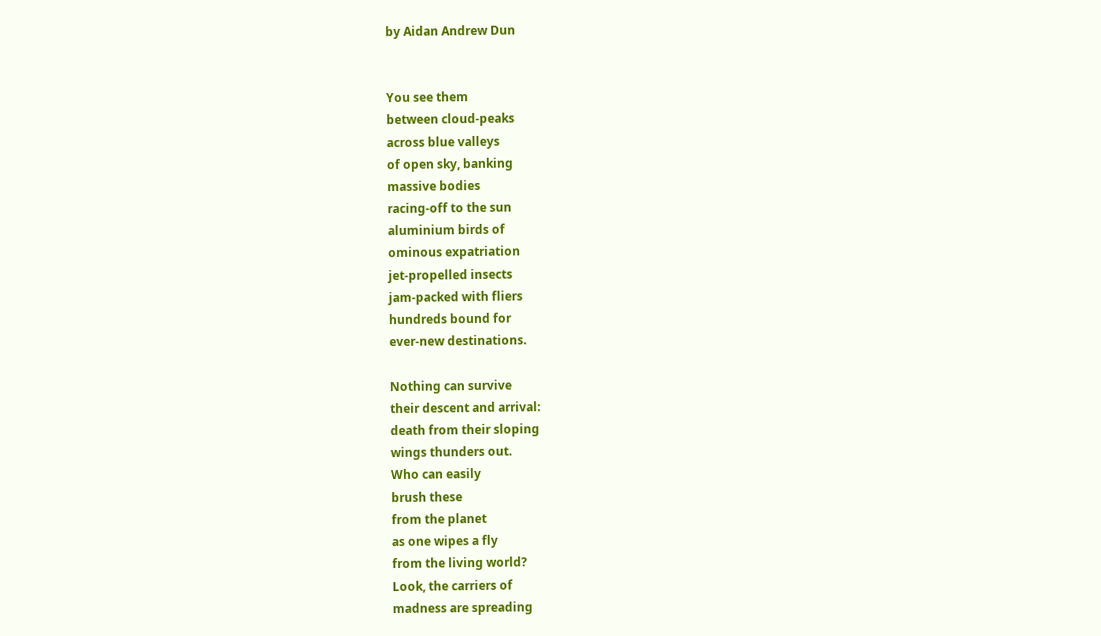by Aidan Andrew Dun


You see them
between cloud-peaks
across blue valleys
of open sky, banking
massive bodies
racing-off to the sun
aluminium birds of
ominous expatriation
jet-propelled insects
jam-packed with fliers
hundreds bound for
ever-new destinations.

Nothing can survive
their descent and arrival:
death from their sloping
wings thunders out.
Who can easily
brush these
from the planet
as one wipes a fly
from the living world?
Look, the carriers of
madness are spreading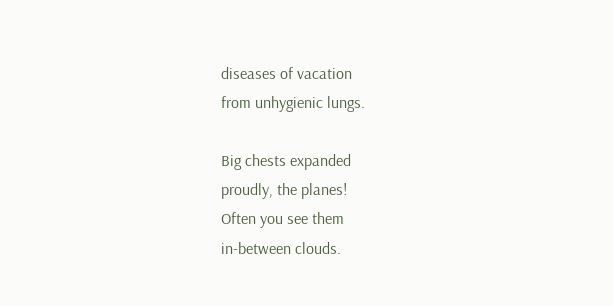diseases of vacation
from unhygienic lungs.

Big chests expanded
proudly, the planes!
Often you see them
in-between clouds.